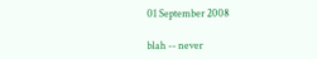01 September 2008

blah -- never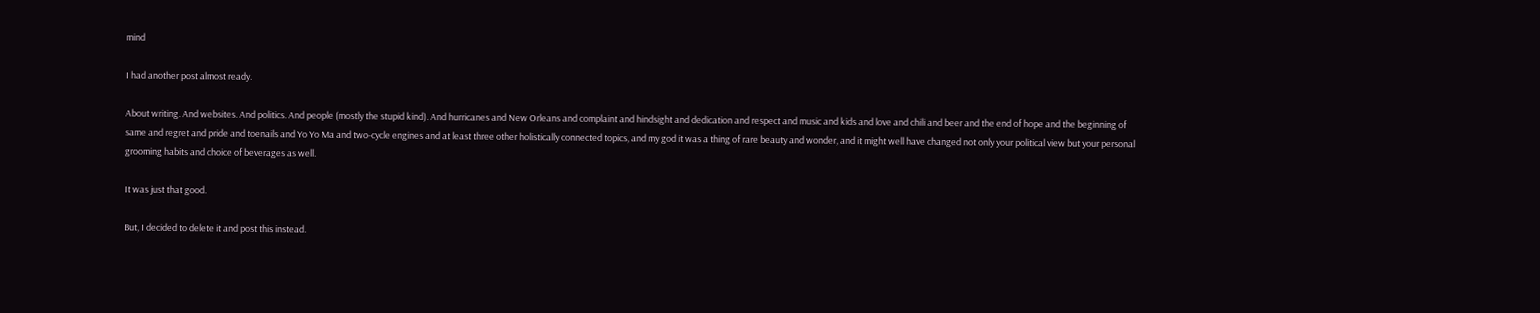mind

I had another post almost ready.

About writing. And websites. And politics. And people (mostly the stupid kind). And hurricanes and New Orleans and complaint and hindsight and dedication and respect and music and kids and love and chili and beer and the end of hope and the beginning of same and regret and pride and toenails and Yo Yo Ma and two-cycle engines and at least three other holistically connected topics, and my god it was a thing of rare beauty and wonder, and it might well have changed not only your political view but your personal grooming habits and choice of beverages as well.

It was just that good.

But, I decided to delete it and post this instead.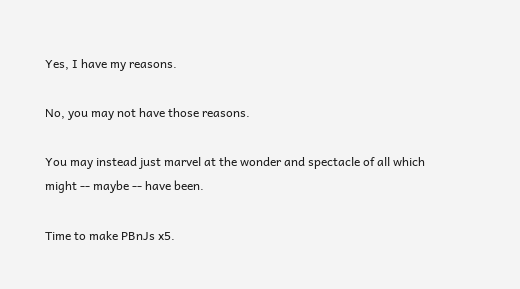Yes, I have my reasons.

No, you may not have those reasons.

You may instead just marvel at the wonder and spectacle of all which might -- maybe -- have been.

Time to make PBnJs x5.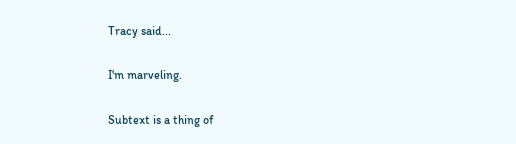Tracy said...

I'm marveling.

Subtext is a thing of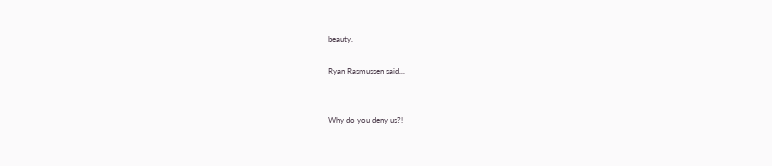beauty.

Ryan Rasmussen said...


Why do you deny us?!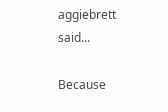aggiebrett said...

Because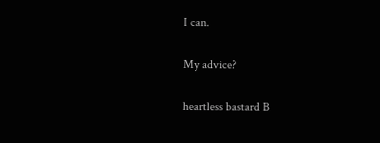I can.

My advice?

heartless bastard B